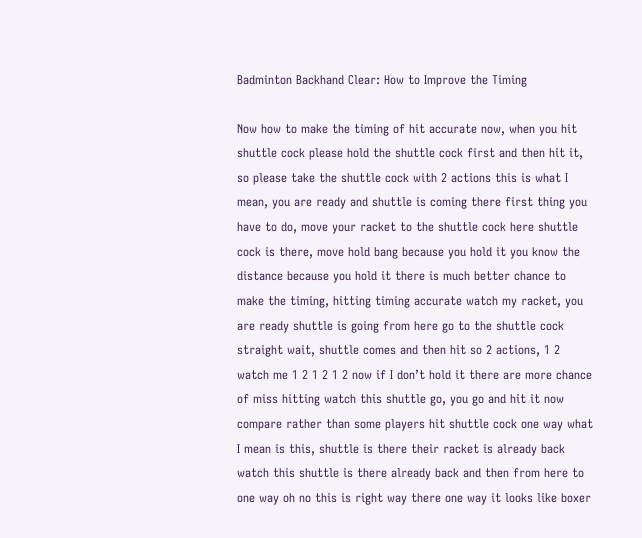Badminton Backhand Clear: How to Improve the Timing

Now how to make the timing of hit accurate now, when you hit shuttle cock please hold the shuttle cock first and then hit it, so please take the shuttle cock with 2 actions this is what I mean, you are ready and shuttle is coming there first thing you have to do, move your racket to the shuttle cock here shuttle cock is there, move hold bang because you hold it you know the distance because you hold it there is much better chance to make the timing, hitting timing accurate watch my racket, you are ready shuttle is going from here go to the shuttle cock straight wait, shuttle comes and then hit so 2 actions, 1 2 watch me 1 2 1 2 1 2 now if I don’t hold it there are more chance of miss hitting watch this shuttle go, you go and hit it now compare rather than some players hit shuttle cock one way what I mean is this, shuttle is there their racket is already back watch this shuttle is there already back and then from here to one way oh no this is right way there one way it looks like boxer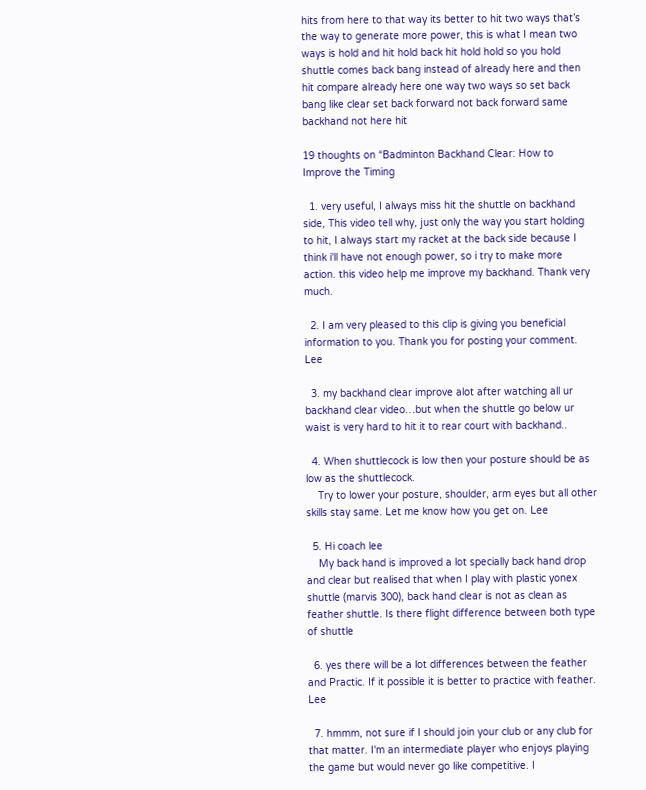hits from here to that way its better to hit two ways that’s the way to generate more power, this is what I mean two ways is hold and hit hold back hit hold hold so you hold shuttle comes back bang instead of already here and then hit compare already here one way two ways so set back bang like clear set back forward not back forward same backhand not here hit

19 thoughts on “Badminton Backhand Clear: How to Improve the Timing

  1. very useful, I always miss hit the shuttle on backhand side, This video tell why, just only the way you start holding to hit, I always start my racket at the back side because I think i'll have not enough power, so i try to make more action. this video help me improve my backhand. Thank very much.

  2. I am very pleased to this clip is giving you beneficial information to you. Thank you for posting your comment. Lee

  3. my backhand clear improve alot after watching all ur backhand clear video…but when the shuttle go below ur waist is very hard to hit it to rear court with backhand..

  4. When shuttlecock is low then your posture should be as low as the shuttlecock.
    Try to lower your posture, shoulder, arm eyes but all other skills stay same. Let me know how you get on. Lee

  5. Hi coach lee
    My back hand is improved a lot specially back hand drop and clear but realised that when I play with plastic yonex shuttle (marvis 300), back hand clear is not as clean as feather shuttle. Is there flight difference between both type of shuttle

  6. yes there will be a lot differences between the feather and Practic. If it possible it is better to practice with feather. Lee

  7. hmmm, not sure if I should join your club or any club for that matter. I'm an intermediate player who enjoys playing the game but would never go like competitive. I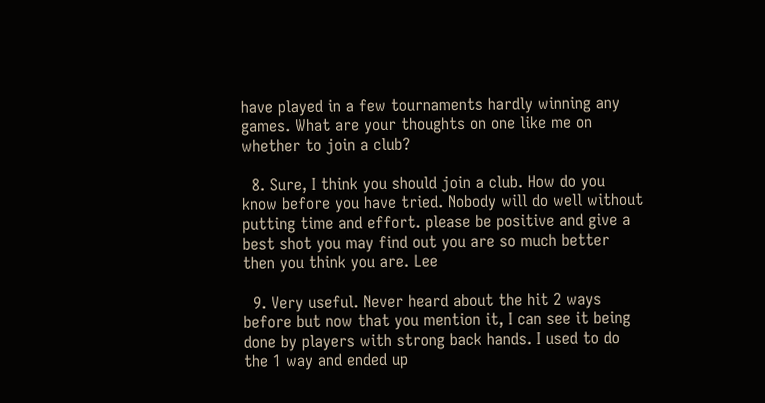have played in a few tournaments hardly winning any games. What are your thoughts on one like me on whether to join a club?

  8. Sure, I think you should join a club. How do you know before you have tried. Nobody will do well without putting time and effort. please be positive and give a best shot you may find out you are so much better then you think you are. Lee

  9. Very useful. Never heard about the hit 2 ways before but now that you mention it, I can see it being done by players with strong back hands. I used to do the 1 way and ended up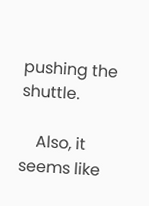pushing the shuttle.

    Also, it seems like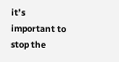it’s important to stop the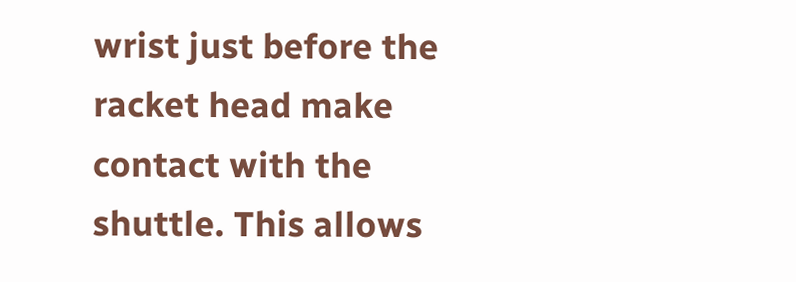wrist just before the racket head make contact with the shuttle. This allows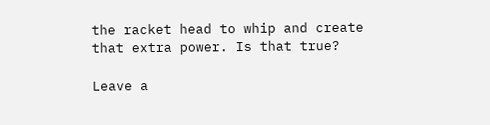the racket head to whip and create that extra power. Is that true?

Leave a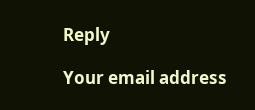Reply

Your email address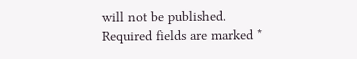will not be published. Required fields are marked *